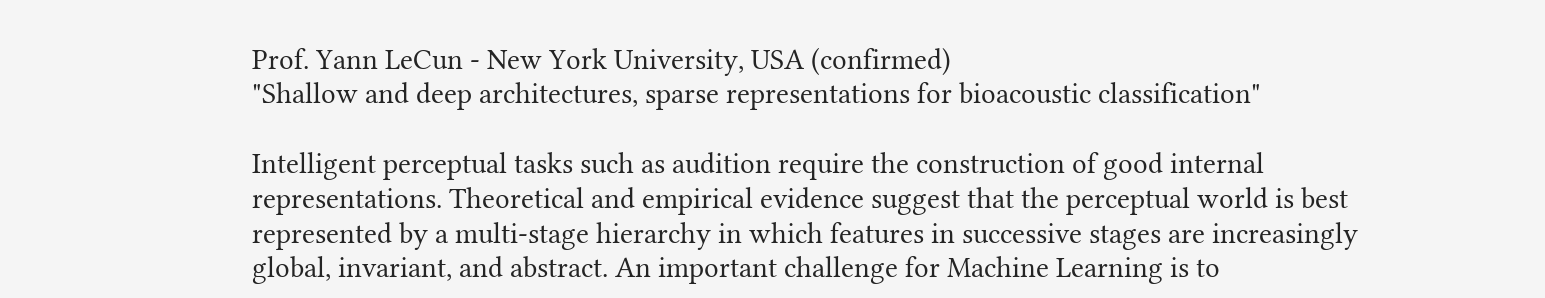Prof. Yann LeCun - New York University, USA (confirmed)
"Shallow and deep architectures, sparse representations for bioacoustic classification"

Intelligent perceptual tasks such as audition require the construction of good internal representations. Theoretical and empirical evidence suggest that the perceptual world is best represented by a multi-stage hierarchy in which features in successive stages are increasingly global, invariant, and abstract. An important challenge for Machine Learning is to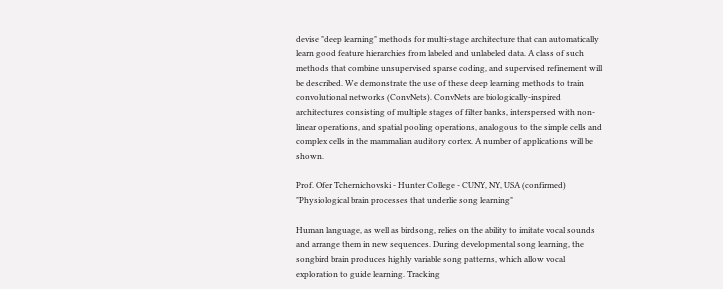devise "deep learning" methods for multi-stage architecture that can automatically learn good feature hierarchies from labeled and unlabeled data. A class of such methods that combine unsupervised sparse coding, and supervised refinement will be described. We demonstrate the use of these deep learning methods to train convolutional networks (ConvNets). ConvNets are biologically-inspired architectures consisting of multiple stages of filter banks, interspersed with non-linear operations, and spatial pooling operations, analogous to the simple cells and complex cells in the mammalian auditory cortex. A number of applications will be shown.

Prof. Ofer Tchernichovski - Hunter College - CUNY, NY, USA (confirmed)
"Physiological brain processes that underlie song learning"

Human language, as well as birdsong, relies on the ability to imitate vocal sounds and arrange them in new sequences. During developmental song learning, the songbird brain produces highly variable song patterns, which allow vocal exploration to guide learning. Tracking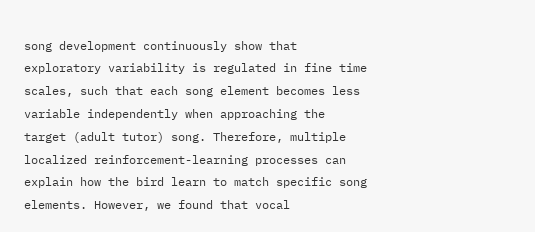song development continuously show that exploratory variability is regulated in fine time scales, such that each song element becomes less variable independently when approaching the target (adult tutor) song. Therefore, multiple localized reinforcement-learning processes can explain how the bird learn to match specific song elements. However, we found that vocal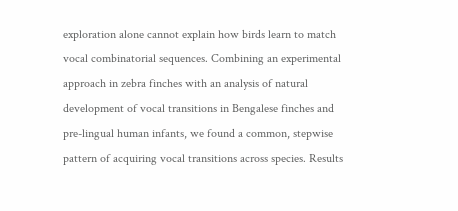exploration alone cannot explain how birds learn to match vocal combinatorial sequences. Combining an experimental approach in zebra finches with an analysis of natural development of vocal transitions in Bengalese finches and pre-lingual human infants, we found a common, stepwise pattern of acquiring vocal transitions across species. Results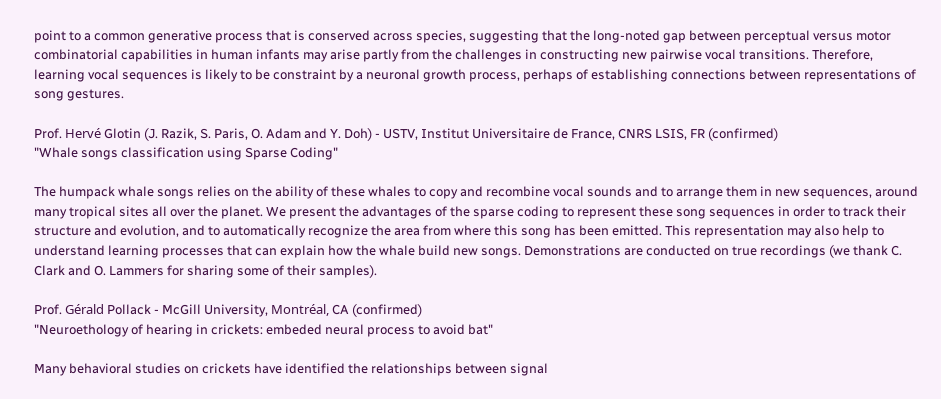point to a common generative process that is conserved across species, suggesting that the long-noted gap between perceptual versus motor combinatorial capabilities in human infants may arise partly from the challenges in constructing new pairwise vocal transitions. Therefore, learning vocal sequences is likely to be constraint by a neuronal growth process, perhaps of establishing connections between representations of song gestures.

Prof. Hervé Glotin (J. Razik, S. Paris, O. Adam and Y. Doh) - USTV, Institut Universitaire de France, CNRS LSIS, FR (confirmed)
"Whale songs classification using Sparse Coding"

The humpack whale songs relies on the ability of these whales to copy and recombine vocal sounds and to arrange them in new sequences, around many tropical sites all over the planet. We present the advantages of the sparse coding to represent these song sequences in order to track their structure and evolution, and to automatically recognize the area from where this song has been emitted. This representation may also help to understand learning processes that can explain how the whale build new songs. Demonstrations are conducted on true recordings (we thank C. Clark and O. Lammers for sharing some of their samples).

Prof. Gérald Pollack - McGill University, Montréal, CA (confirmed)
"Neuroethology of hearing in crickets: embeded neural process to avoid bat"

Many behavioral studies on crickets have identified the relationships between signal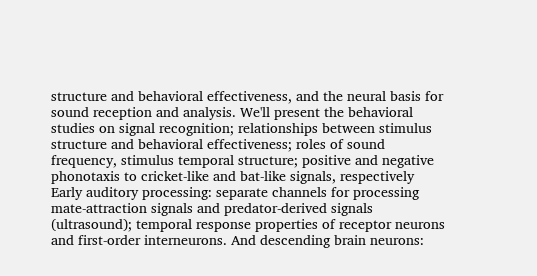structure and behavioral effectiveness, and the neural basis for sound reception and analysis. We'll present the behavioral studies on signal recognition; relationships between stimulus structure and behavioral effectiveness; roles of sound frequency, stimulus temporal structure; positive and negative phonotaxis to cricket-like and bat-like signals, respectively
Early auditory processing: separate channels for processing mate-attraction signals and predator-derived signals (ultrasound); temporal response properties of receptor neurons and first-order interneurons. And descending brain neurons: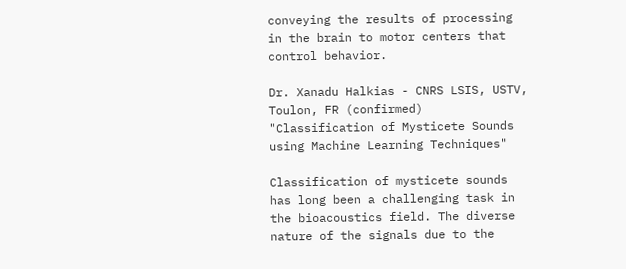conveying the results of processing in the brain to motor centers that control behavior.

Dr. Xanadu Halkias - CNRS LSIS, USTV, Toulon, FR (confirmed)
"Classification of Mysticete Sounds using Machine Learning Techniques"

Classification of mysticete sounds has long been a challenging task in the bioacoustics field. The diverse nature of the signals due to the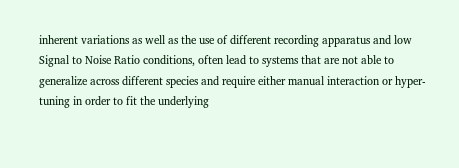inherent variations as well as the use of different recording apparatus and low Signal to Noise Ratio conditions, often lead to systems that are not able to generalize across different species and require either manual interaction or hyper-tuning in order to fit the underlying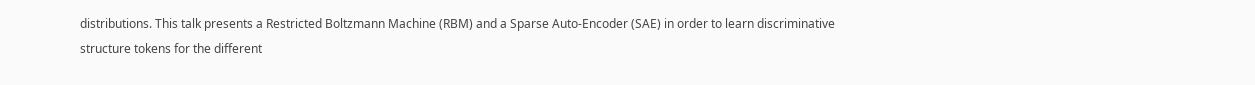distributions. This talk presents a Restricted Boltzmann Machine (RBM) and a Sparse Auto-Encoder (SAE) in order to learn discriminative structure tokens for the different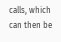calls, which can then be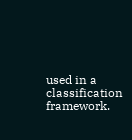used in a classification framework.